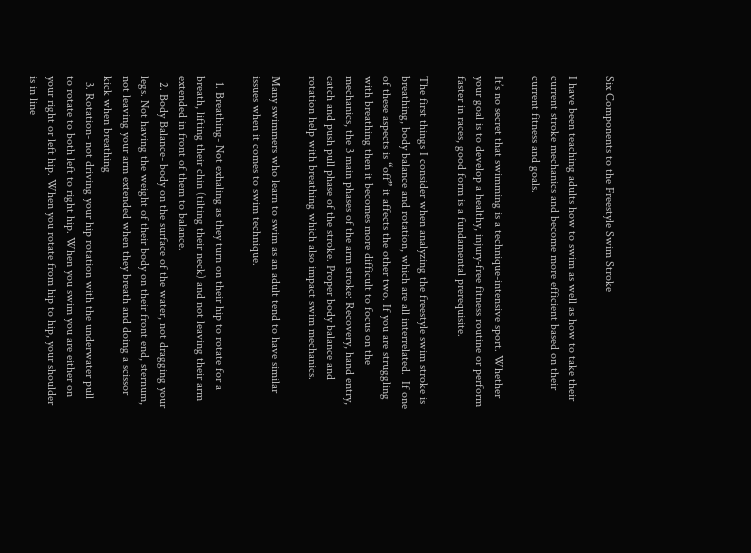Six Components to the Freestyle Swim Stroke

I have been teaching adults how to swim as well as how to take their current stroke mechanics and become more efficient based on their current fitness and goals.

It’s no secret that swimming is a technique-intensive sport. Whether your goal is to develop a healthy, injury-free fitness routine or perform faster in races, good form is a fundamental prerequisite.

The first things I consider when analyzing the freestyle swim stroke is breathing, body balance and rotation, which are all interrelated.  If one of these aspects is “off” it affects the other two. If you are struggling with breathing then it becomes more difficult to focus on the mechanics, the 3 main phases of the arm stroke: Recovery, hand entry, catch and push pull phase of the stroke. Proper body balance and rotation help with breathing which also impact swim mechanics.

Many swimmers who learn to swim as an adult tend to have similar issues when it comes to swim technique.

  1. Breathing- Not exhaling as they turn on their hip to rotate for a breath, lifting their chin (tilting their neck) and not leaving their arm extended in front of them to balance.
  2. Body Balance- body on the surface of the water, not dragging your legs. Not having the weight of their body on their front end, sternum, not leaving your arm extended when they breath and doing a scissor kick when breathing
  3. Rotation- not driving your hip rotation with the underwater pull to rotate to both left to right hip. When you swim you are either on your right or left hip. When you rotate from hip to hip, your shoulder is in line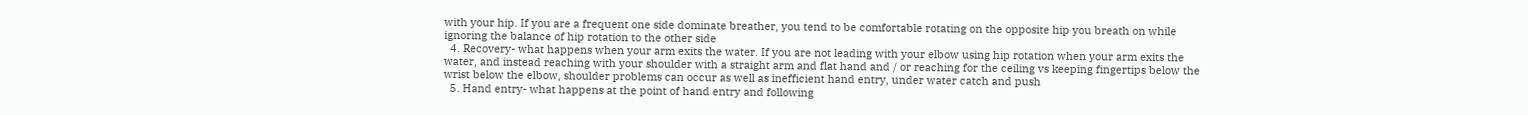with your hip. If you are a frequent one side dominate breather, you tend to be comfortable rotating on the opposite hip you breath on while ignoring the balance of hip rotation to the other side
  4. Recovery- what happens when your arm exits the water. If you are not leading with your elbow using hip rotation when your arm exits the water, and instead reaching with your shoulder with a straight arm and flat hand and / or reaching for the ceiling vs keeping fingertips below the wrist below the elbow, shoulder problems can occur as well as inefficient hand entry, under water catch and push
  5. Hand entry- what happens at the point of hand entry and following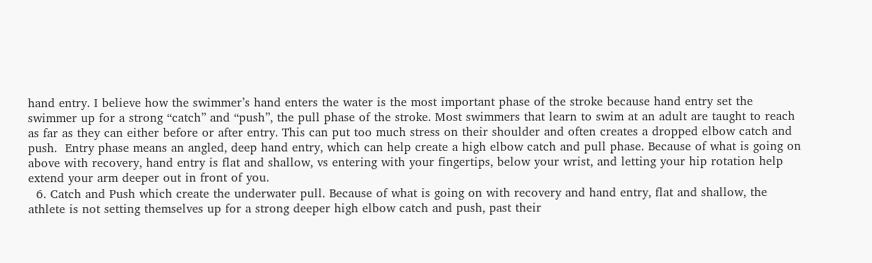hand entry. I believe how the swimmer’s hand enters the water is the most important phase of the stroke because hand entry set the swimmer up for a strong “catch” and “push”, the pull phase of the stroke. Most swimmers that learn to swim at an adult are taught to reach as far as they can either before or after entry. This can put too much stress on their shoulder and often creates a dropped elbow catch and push.  Entry phase means an angled, deep hand entry, which can help create a high elbow catch and pull phase. Because of what is going on above with recovery, hand entry is flat and shallow, vs entering with your fingertips, below your wrist, and letting your hip rotation help extend your arm deeper out in front of you.
  6. Catch and Push which create the underwater pull. Because of what is going on with recovery and hand entry, flat and shallow, the athlete is not setting themselves up for a strong deeper high elbow catch and push, past their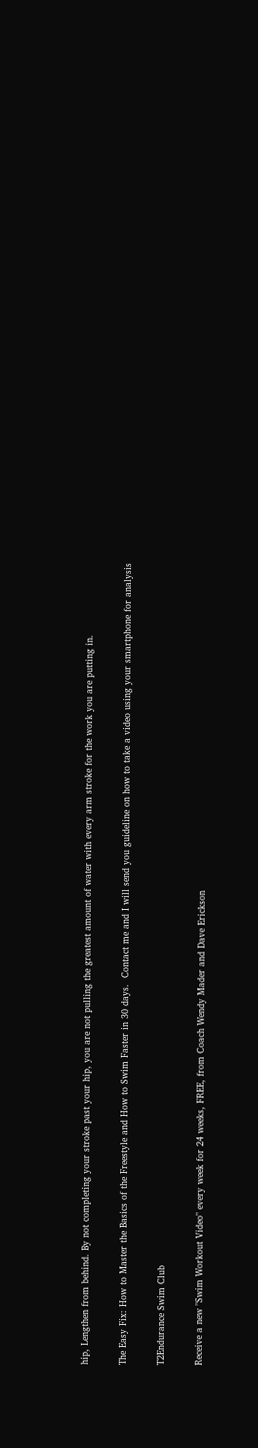hip, Lengthen from behind. By not completing your stroke past your hip, you are not pulling the greatest amount of water with every arm stroke for the work you are putting in.

The Easy Fix: How to Master the Basics of the Freestyle and How to Swim Faster in 30 days.  Contact me and I will send you guideline on how to take a video using your smartphone for analysis

T2Endurance Swim Club

Receive a new "Swim Workout Video" every week for 24 weeks, FREE, from Coach Wendy Mader and Dave Erickson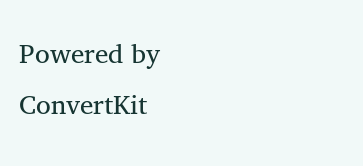Powered by ConvertKit